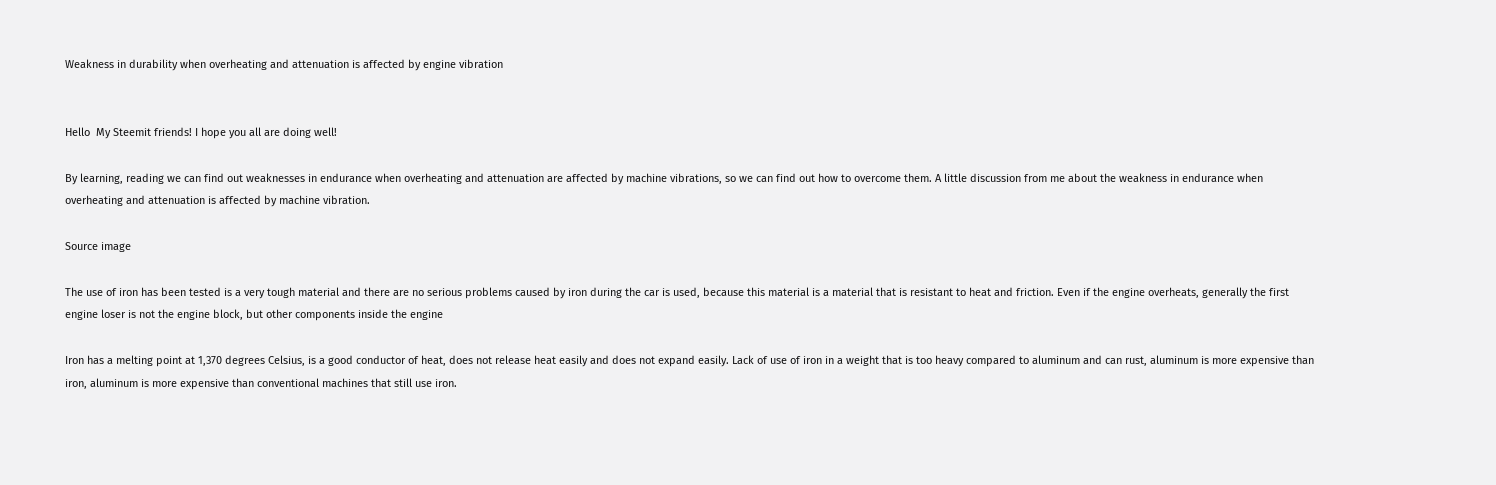Weakness in durability when overheating and attenuation is affected by engine vibration


Hello  My Steemit friends! I hope you all are doing well!

By learning, reading we can find out weaknesses in endurance when overheating and attenuation are affected by machine vibrations, so we can find out how to overcome them. A little discussion from me about the weakness in endurance when overheating and attenuation is affected by machine vibration.

Source image

The use of iron has been tested is a very tough material and there are no serious problems caused by iron during the car is used, because this material is a material that is resistant to heat and friction. Even if the engine overheats, generally the first engine loser is not the engine block, but other components inside the engine

Iron has a melting point at 1,370 degrees Celsius, is a good conductor of heat, does not release heat easily and does not expand easily. Lack of use of iron in a weight that is too heavy compared to aluminum and can rust, aluminum is more expensive than iron, aluminum is more expensive than conventional machines that still use iron.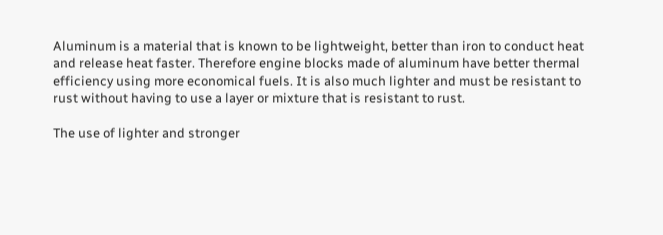Aluminum is a material that is known to be lightweight, better than iron to conduct heat and release heat faster. Therefore engine blocks made of aluminum have better thermal efficiency using more economical fuels. It is also much lighter and must be resistant to rust without having to use a layer or mixture that is resistant to rust.

The use of lighter and stronger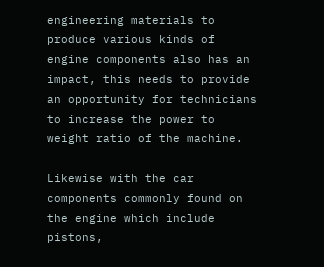engineering materials to produce various kinds of engine components also has an impact, this needs to provide an opportunity for technicians to increase the power to weight ratio of the machine.

Likewise with the car components commonly found on the engine which include pistons,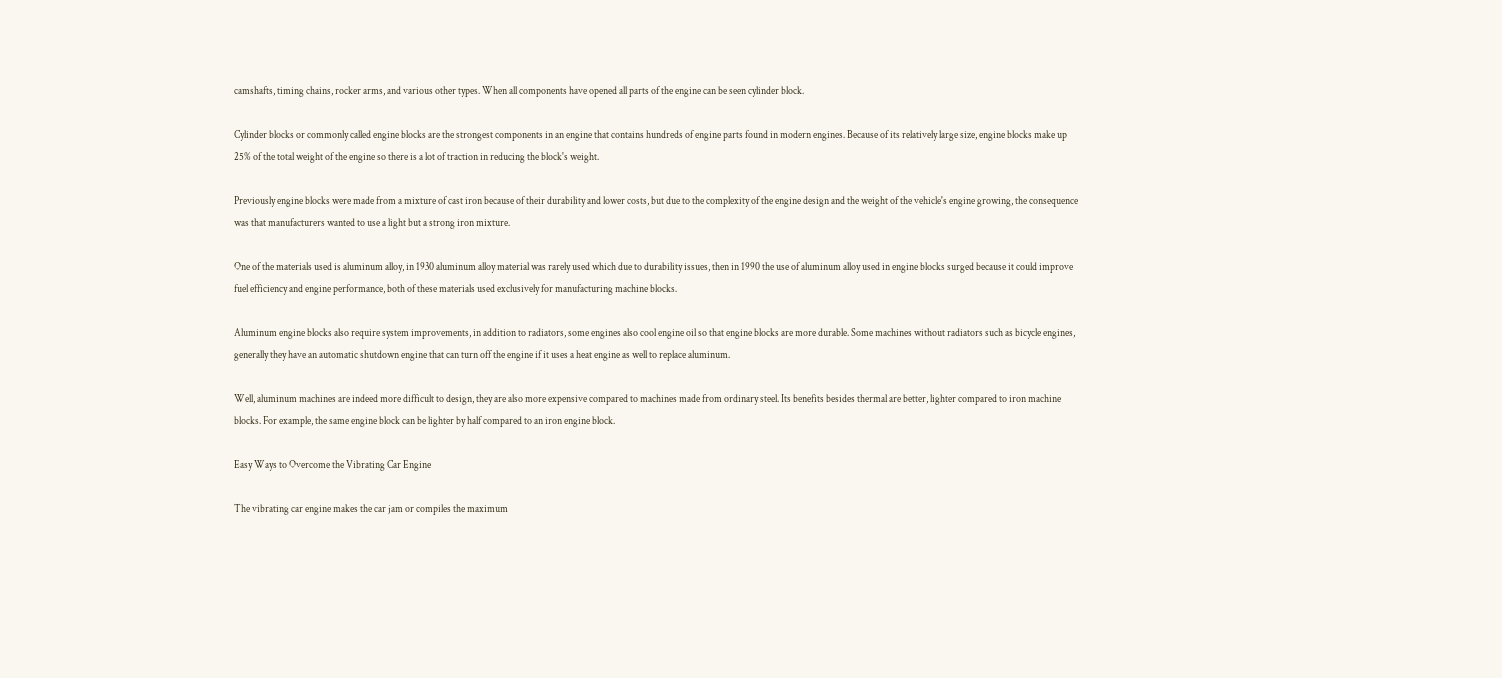camshafts, timing chains, rocker arms, and various other types. When all components have opened all parts of the engine can be seen cylinder block.

Cylinder blocks or commonly called engine blocks are the strongest components in an engine that contains hundreds of engine parts found in modern engines. Because of its relatively large size, engine blocks make up 25% of the total weight of the engine so there is a lot of traction in reducing the block's weight.

Previously engine blocks were made from a mixture of cast iron because of their durability and lower costs, but due to the complexity of the engine design and the weight of the vehicle's engine growing, the consequence was that manufacturers wanted to use a light but a strong iron mixture.

One of the materials used is aluminum alloy, in 1930 aluminum alloy material was rarely used which due to durability issues, then in 1990 the use of aluminum alloy used in engine blocks surged because it could improve fuel efficiency and engine performance, both of these materials used exclusively for manufacturing machine blocks.

Aluminum engine blocks also require system improvements, in addition to radiators, some engines also cool engine oil so that engine blocks are more durable. Some machines without radiators such as bicycle engines, generally they have an automatic shutdown engine that can turn off the engine if it uses a heat engine as well to replace aluminum.

Well, aluminum machines are indeed more difficult to design, they are also more expensive compared to machines made from ordinary steel. Its benefits besides thermal are better, lighter compared to iron machine blocks. For example, the same engine block can be lighter by half compared to an iron engine block.

Easy Ways to Overcome the Vibrating Car Engine

The vibrating car engine makes the car jam or compiles the maximum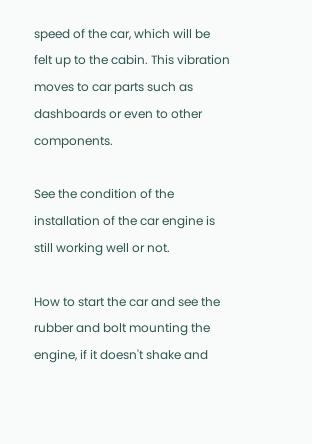speed of the car, which will be felt up to the cabin. This vibration moves to car parts such as dashboards or even to other components.

See the condition of the installation of the car engine is still working well or not.

How to start the car and see the rubber and bolt mounting the engine, if it doesn't shake and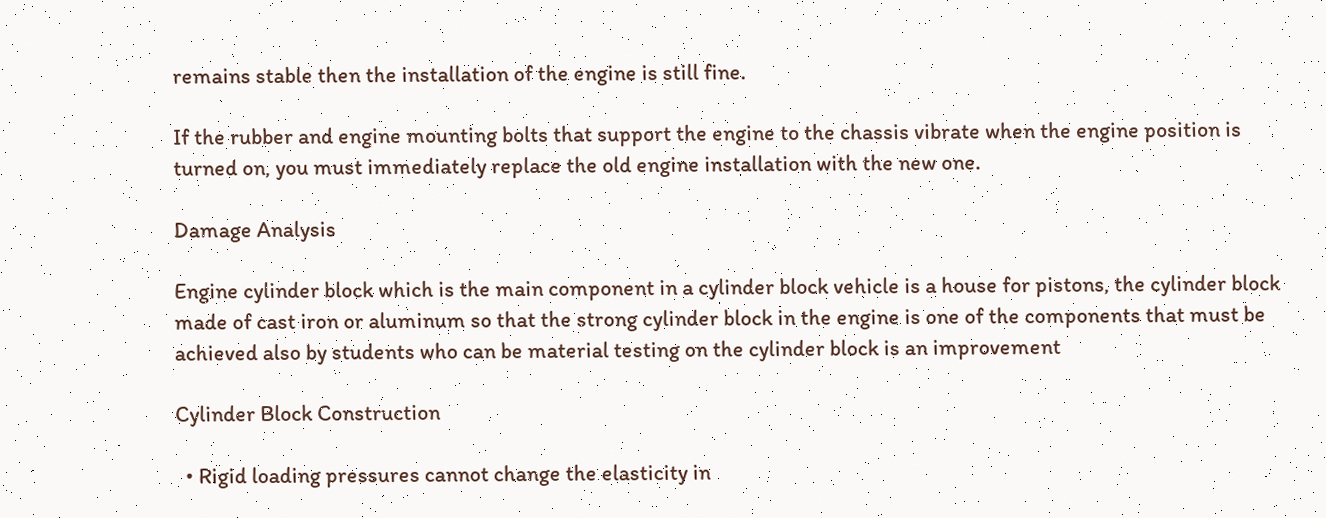remains stable then the installation of the engine is still fine.

If the rubber and engine mounting bolts that support the engine to the chassis vibrate when the engine position is turned on, you must immediately replace the old engine installation with the new one.

Damage Analysis

Engine cylinder block which is the main component in a cylinder block vehicle is a house for pistons, the cylinder block made of cast iron or aluminum so that the strong cylinder block in the engine is one of the components that must be achieved also by students who can be material testing on the cylinder block is an improvement

Cylinder Block Construction

  • Rigid loading pressures cannot change the elasticity in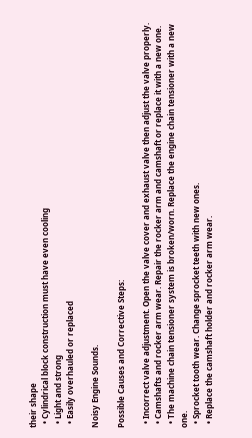their shape
  • Cylindrical block construction must have even cooling
  • Light and strong
  • Easily overhauled or replaced

Noisy Engine Sounds.

Possible Causes and Corrective Steps:

  • Incorrect valve adjustment. Open the valve cover and exhaust valve then adjust the valve properly.
  • Camshafts and rocker arm wear. Repair the rocker arm and camshaft or replace it with a new one.
  • The machine chain tensioner system is broken/worn. Replace the engine chain tensioner with a new one.
  • Sprocket tooth wear. Change sprocket teeth with new ones.
  • Replace the camshaft holder and rocker arm wear.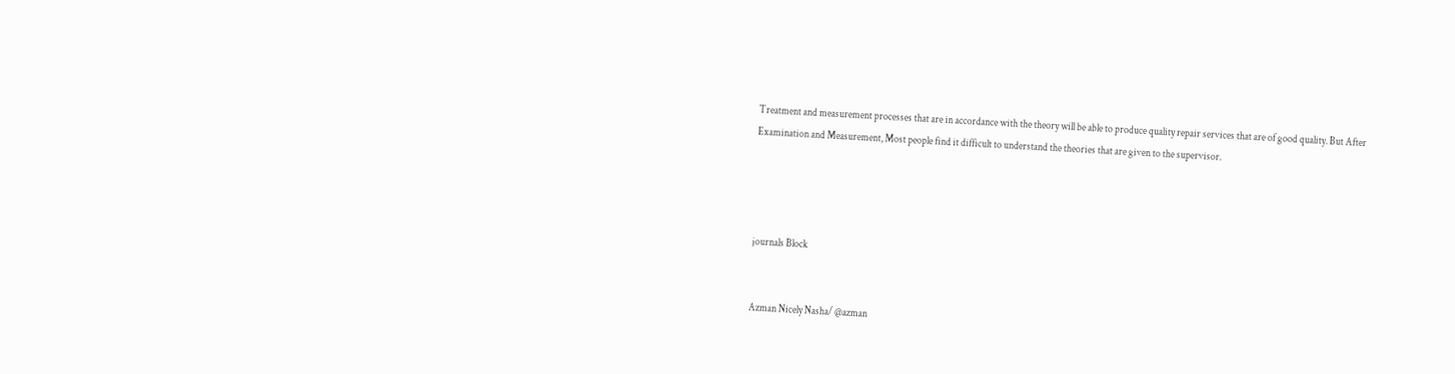Treatment and measurement processes that are in accordance with the theory will be able to produce quality repair services that are of good quality. But After Examination and Measurement, Most people find it difficult to understand the theories that are given to the supervisor.




journals Block


Azman Nicely Nasha/ @azman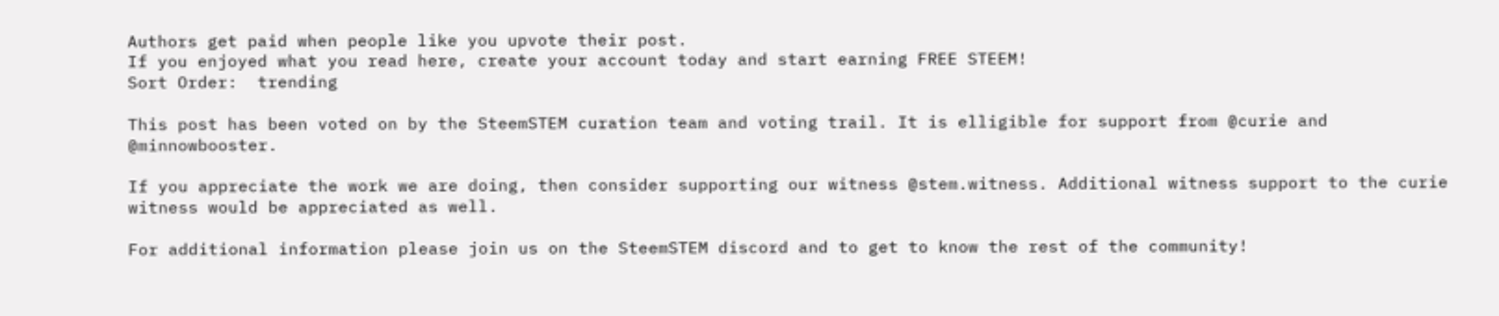Authors get paid when people like you upvote their post.
If you enjoyed what you read here, create your account today and start earning FREE STEEM!
Sort Order:  trending

This post has been voted on by the SteemSTEM curation team and voting trail. It is elligible for support from @curie and @minnowbooster.

If you appreciate the work we are doing, then consider supporting our witness @stem.witness. Additional witness support to the curie witness would be appreciated as well.

For additional information please join us on the SteemSTEM discord and to get to know the rest of the community!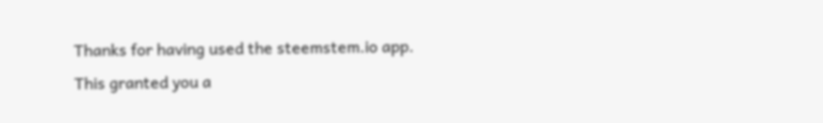Thanks for having used the steemstem.io app. This granted you a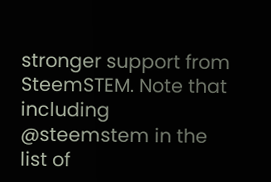stronger support from SteemSTEM. Note that including @steemstem in the list of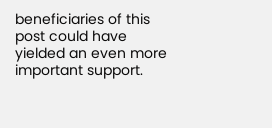beneficiaries of this post could have yielded an even more important support.